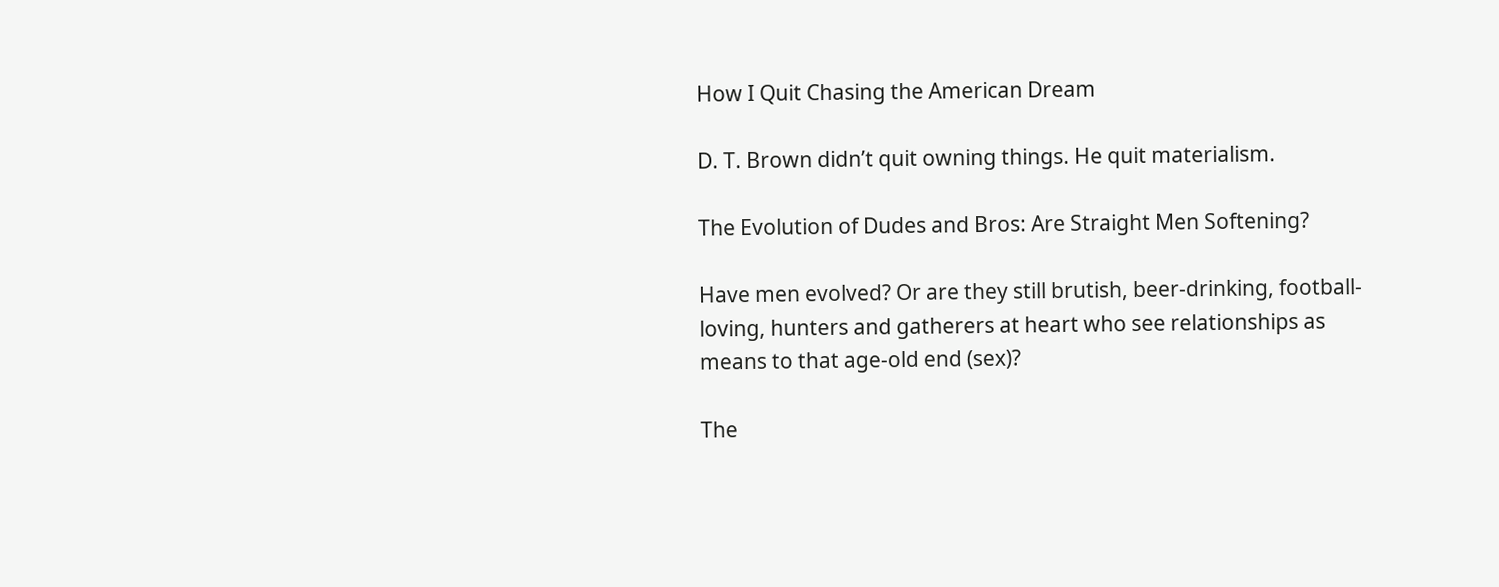How I Quit Chasing the American Dream

D. T. Brown didn’t quit owning things. He quit materialism.

The Evolution of Dudes and Bros: Are Straight Men Softening?

Have men evolved? Or are they still brutish, beer-drinking, football-loving, hunters and gatherers at heart who see relationships as means to that age-old end (sex)?

The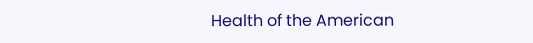Health of the American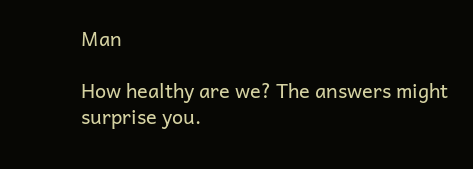Man

How healthy are we? The answers might surprise you.